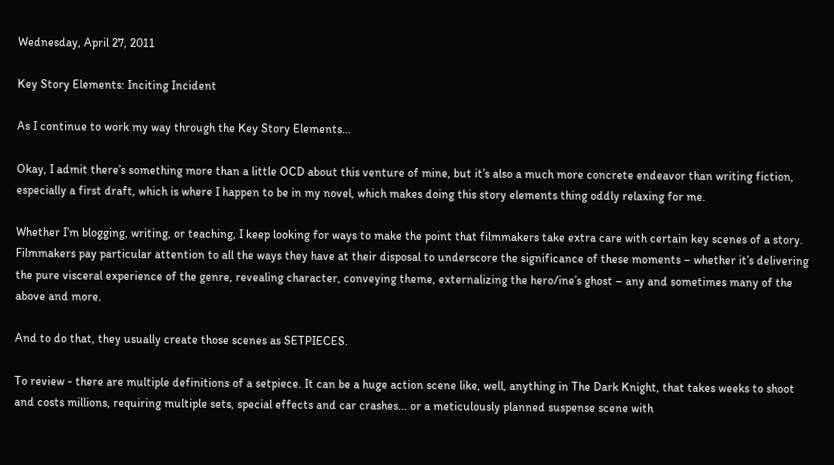Wednesday, April 27, 2011

Key Story Elements: Inciting Incident

As I continue to work my way through the Key Story Elements…

Okay, I admit there’s something more than a little OCD about this venture of mine, but it’s also a much more concrete endeavor than writing fiction, especially a first draft, which is where I happen to be in my novel, which makes doing this story elements thing oddly relaxing for me.

Whether I’m blogging, writing, or teaching, I keep looking for ways to make the point that filmmakers take extra care with certain key scenes of a story. Filmmakers pay particular attention to all the ways they have at their disposal to underscore the significance of these moments – whether it’s delivering the pure visceral experience of the genre, revealing character, conveying theme, externalizing the hero/ine’s ghost – any and sometimes many of the above and more.

And to do that, they usually create those scenes as SETPIECES.

To review - there are multiple definitions of a setpiece. It can be a huge action scene like, well, anything in The Dark Knight, that takes weeks to shoot and costs millions, requiring multiple sets, special effects and car crashes… or a meticulously planned suspense scene with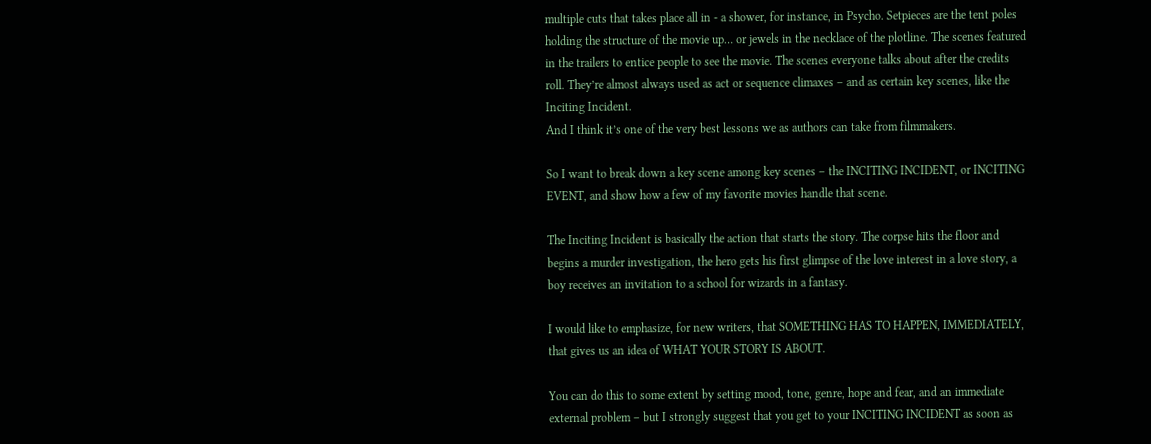multiple cuts that takes place all in - a shower, for instance, in Psycho. Setpieces are the tent poles holding the structure of the movie up… or jewels in the necklace of the plotline. The scenes featured in the trailers to entice people to see the movie. The scenes everyone talks about after the credits roll. They’re almost always used as act or sequence climaxes – and as certain key scenes, like the Inciting Incident.
And I think it’s one of the very best lessons we as authors can take from filmmakers.

So I want to break down a key scene among key scenes – the INCITING INCIDENT, or INCITING EVENT, and show how a few of my favorite movies handle that scene.

The Inciting Incident is basically the action that starts the story. The corpse hits the floor and begins a murder investigation, the hero gets his first glimpse of the love interest in a love story, a boy receives an invitation to a school for wizards in a fantasy.

I would like to emphasize, for new writers, that SOMETHING HAS TO HAPPEN, IMMEDIATELY, that gives us an idea of WHAT YOUR STORY IS ABOUT.

You can do this to some extent by setting mood, tone, genre, hope and fear, and an immediate external problem – but I strongly suggest that you get to your INCITING INCIDENT as soon as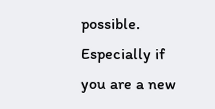possible. Especially if you are a new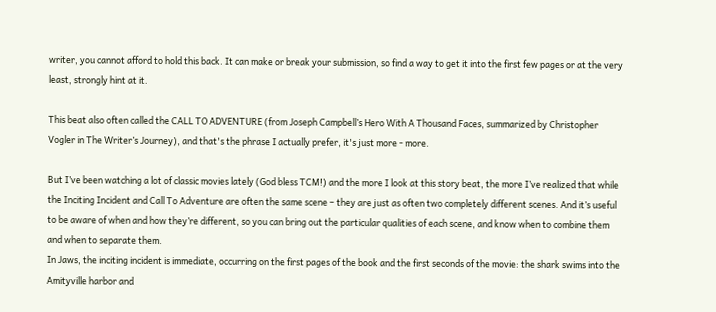writer, you cannot afford to hold this back. It can make or break your submission, so find a way to get it into the first few pages or at the very least, strongly hint at it.

This beat also often called the CALL TO ADVENTURE (from Joseph Campbell’s Hero With A Thousand Faces, summarized by Christopher Vogler in The Writer’s Journey), and that's the phrase I actually prefer, it's just more - more.

But I’ve been watching a lot of classic movies lately (God bless TCM!) and the more I look at this story beat, the more I’ve realized that while the Inciting Incident and Call To Adventure are often the same scene – they are just as often two completely different scenes. And it’s useful to be aware of when and how they’re different, so you can bring out the particular qualities of each scene, and know when to combine them and when to separate them.
In Jaws, the inciting incident is immediate, occurring on the first pages of the book and the first seconds of the movie: the shark swims into the Amityville harbor and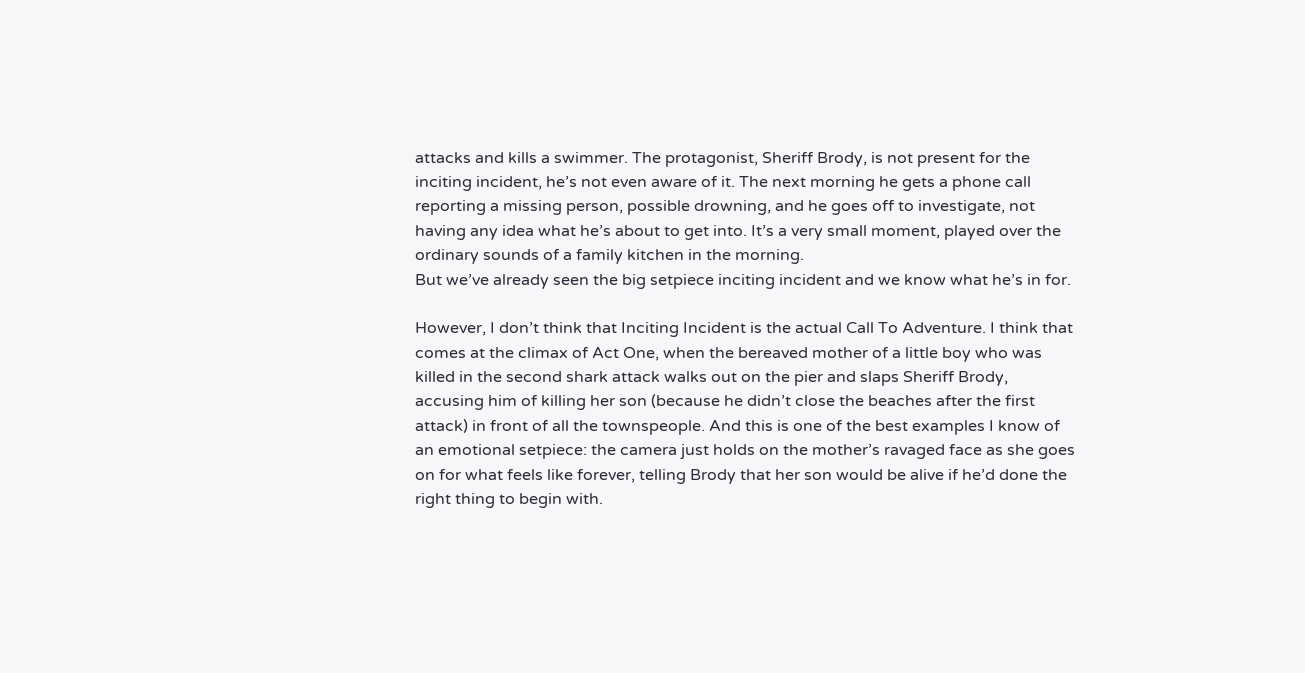attacks and kills a swimmer. The protagonist, Sheriff Brody, is not present for the inciting incident, he’s not even aware of it. The next morning he gets a phone call reporting a missing person, possible drowning, and he goes off to investigate, not having any idea what he’s about to get into. It’s a very small moment, played over the ordinary sounds of a family kitchen in the morning.
But we’ve already seen the big setpiece inciting incident and we know what he’s in for.

However, I don’t think that Inciting Incident is the actual Call To Adventure. I think that comes at the climax of Act One, when the bereaved mother of a little boy who was killed in the second shark attack walks out on the pier and slaps Sheriff Brody, accusing him of killing her son (because he didn’t close the beaches after the first attack) in front of all the townspeople. And this is one of the best examples I know of an emotional setpiece: the camera just holds on the mother’s ravaged face as she goes on for what feels like forever, telling Brody that her son would be alive if he’d done the right thing to begin with.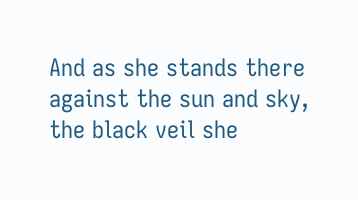And as she stands there against the sun and sky, the black veil she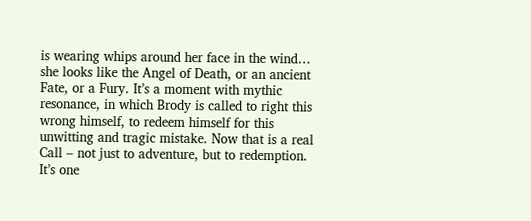is wearing whips around her face in the wind… she looks like the Angel of Death, or an ancient Fate, or a Fury. It’s a moment with mythic resonance, in which Brody is called to right this wrong himself, to redeem himself for this unwitting and tragic mistake. Now that is a real Call – not just to adventure, but to redemption.
It’s one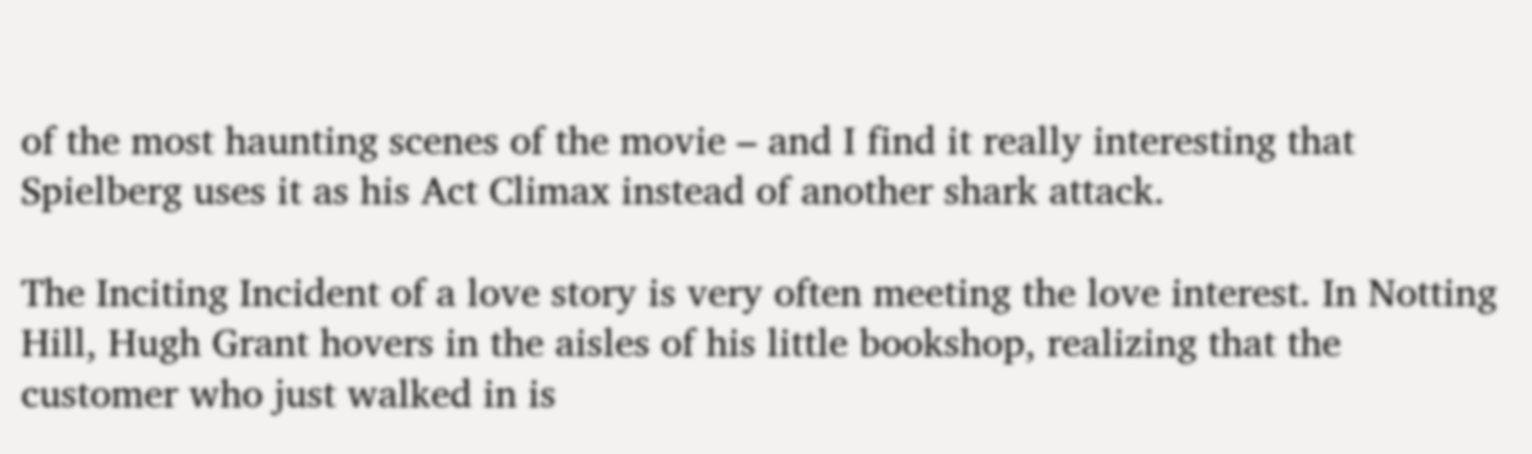of the most haunting scenes of the movie – and I find it really interesting that Spielberg uses it as his Act Climax instead of another shark attack.

The Inciting Incident of a love story is very often meeting the love interest. In Notting Hill, Hugh Grant hovers in the aisles of his little bookshop, realizing that the customer who just walked in is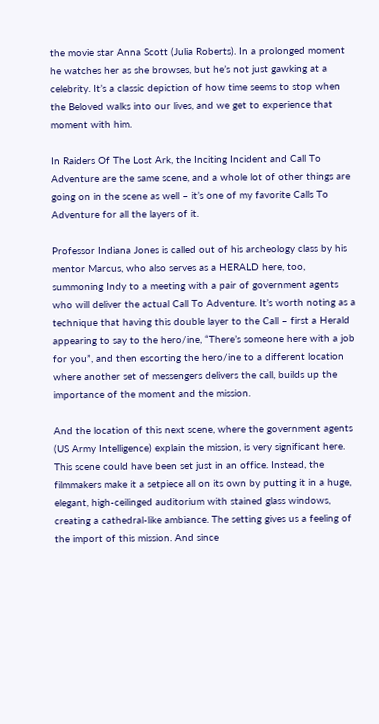the movie star Anna Scott (Julia Roberts). In a prolonged moment he watches her as she browses, but he’s not just gawking at a celebrity. It’s a classic depiction of how time seems to stop when the Beloved walks into our lives, and we get to experience that moment with him.

In Raiders Of The Lost Ark, the Inciting Incident and Call To Adventure are the same scene, and a whole lot of other things are going on in the scene as well – it’s one of my favorite Calls To Adventure for all the layers of it.

Professor Indiana Jones is called out of his archeology class by his mentor Marcus, who also serves as a HERALD here, too, summoning Indy to a meeting with a pair of government agents who will deliver the actual Call To Adventure. It’s worth noting as a technique that having this double layer to the Call – first a Herald appearing to say to the hero/ine, “There’s someone here with a job for you”, and then escorting the hero/ine to a different location where another set of messengers delivers the call, builds up the importance of the moment and the mission.

And the location of this next scene, where the government agents (US Army Intelligence) explain the mission, is very significant here. This scene could have been set just in an office. Instead, the filmmakers make it a setpiece all on its own by putting it in a huge, elegant, high-ceilinged auditorium with stained glass windows, creating a cathedral-like ambiance. The setting gives us a feeling of the import of this mission. And since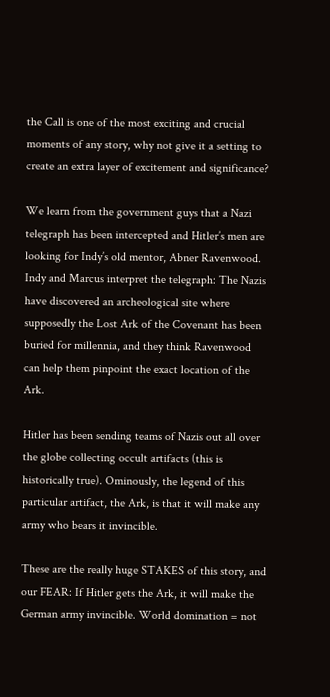the Call is one of the most exciting and crucial moments of any story, why not give it a setting to create an extra layer of excitement and significance?

We learn from the government guys that a Nazi telegraph has been intercepted and Hitler’s men are looking for Indy’s old mentor, Abner Ravenwood. Indy and Marcus interpret the telegraph: The Nazis have discovered an archeological site where supposedly the Lost Ark of the Covenant has been buried for millennia, and they think Ravenwood can help them pinpoint the exact location of the Ark.

Hitler has been sending teams of Nazis out all over the globe collecting occult artifacts (this is historically true). Ominously, the legend of this particular artifact, the Ark, is that it will make any army who bears it invincible.

These are the really huge STAKES of this story, and our FEAR: If Hitler gets the Ark, it will make the German army invincible. World domination = not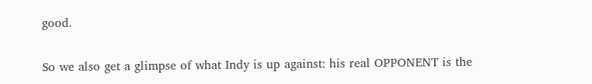good.

So we also get a glimpse of what Indy is up against: his real OPPONENT is the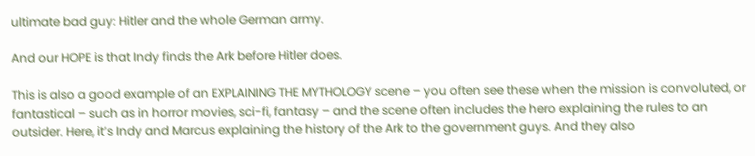ultimate bad guy: Hitler and the whole German army.

And our HOPE is that Indy finds the Ark before Hitler does.

This is also a good example of an EXPLAINING THE MYTHOLOGY scene – you often see these when the mission is convoluted, or fantastical – such as in horror movies, sci-fi, fantasy – and the scene often includes the hero explaining the rules to an outsider. Here, it’s Indy and Marcus explaining the history of the Ark to the government guys. And they also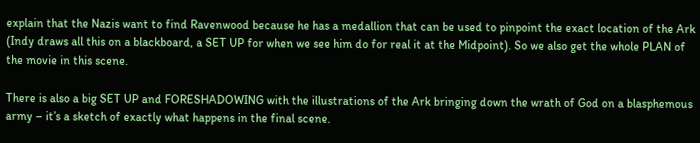explain that the Nazis want to find Ravenwood because he has a medallion that can be used to pinpoint the exact location of the Ark (Indy draws all this on a blackboard, a SET UP for when we see him do for real it at the Midpoint). So we also get the whole PLAN of the movie in this scene.

There is also a big SET UP and FORESHADOWING with the illustrations of the Ark bringing down the wrath of God on a blasphemous army – it’s a sketch of exactly what happens in the final scene.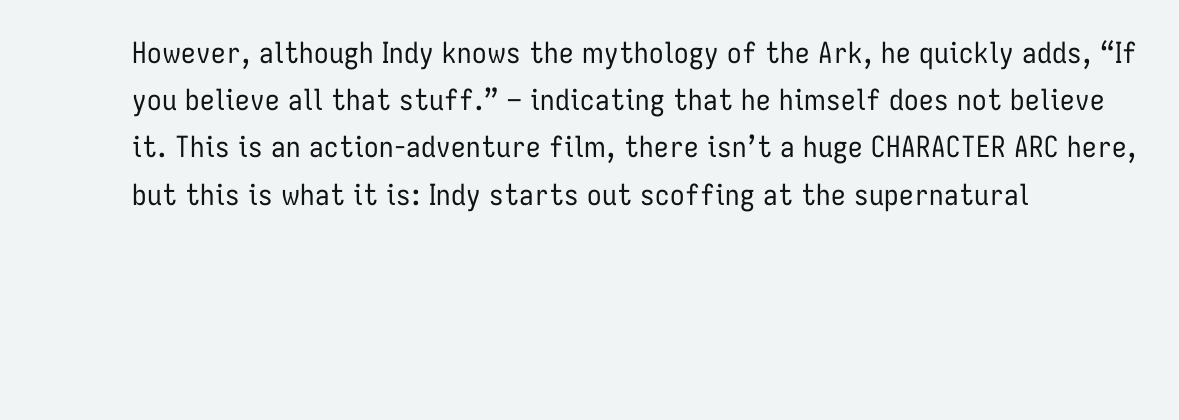However, although Indy knows the mythology of the Ark, he quickly adds, “If you believe all that stuff.” – indicating that he himself does not believe it. This is an action-adventure film, there isn’t a huge CHARACTER ARC here, but this is what it is: Indy starts out scoffing at the supernatural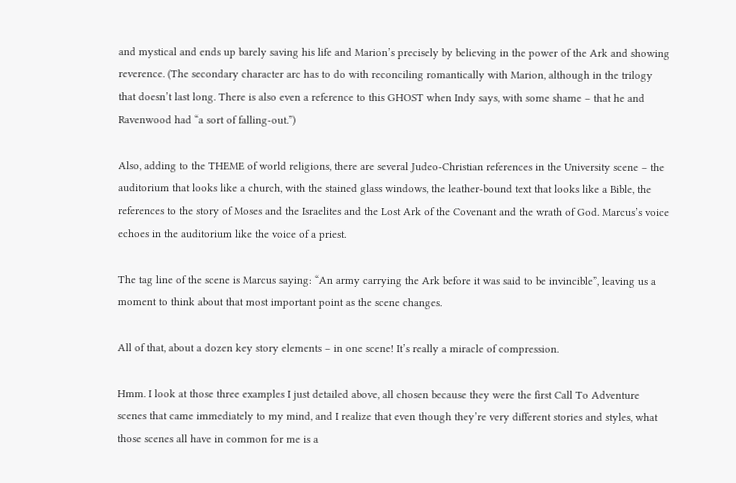and mystical and ends up barely saving his life and Marion’s precisely by believing in the power of the Ark and showing reverence. (The secondary character arc has to do with reconciling romantically with Marion, although in the trilogy that doesn’t last long. There is also even a reference to this GHOST when Indy says, with some shame – that he and Ravenwood had “a sort of falling-out.”)

Also, adding to the THEME of world religions, there are several Judeo-Christian references in the University scene – the auditorium that looks like a church, with the stained glass windows, the leather-bound text that looks like a Bible, the references to the story of Moses and the Israelites and the Lost Ark of the Covenant and the wrath of God. Marcus’s voice echoes in the auditorium like the voice of a priest.

The tag line of the scene is Marcus saying: “An army carrying the Ark before it was said to be invincible”, leaving us a moment to think about that most important point as the scene changes.

All of that, about a dozen key story elements – in one scene! It’s really a miracle of compression.

Hmm. I look at those three examples I just detailed above, all chosen because they were the first Call To Adventure scenes that came immediately to my mind, and I realize that even though they’re very different stories and styles, what those scenes all have in common for me is a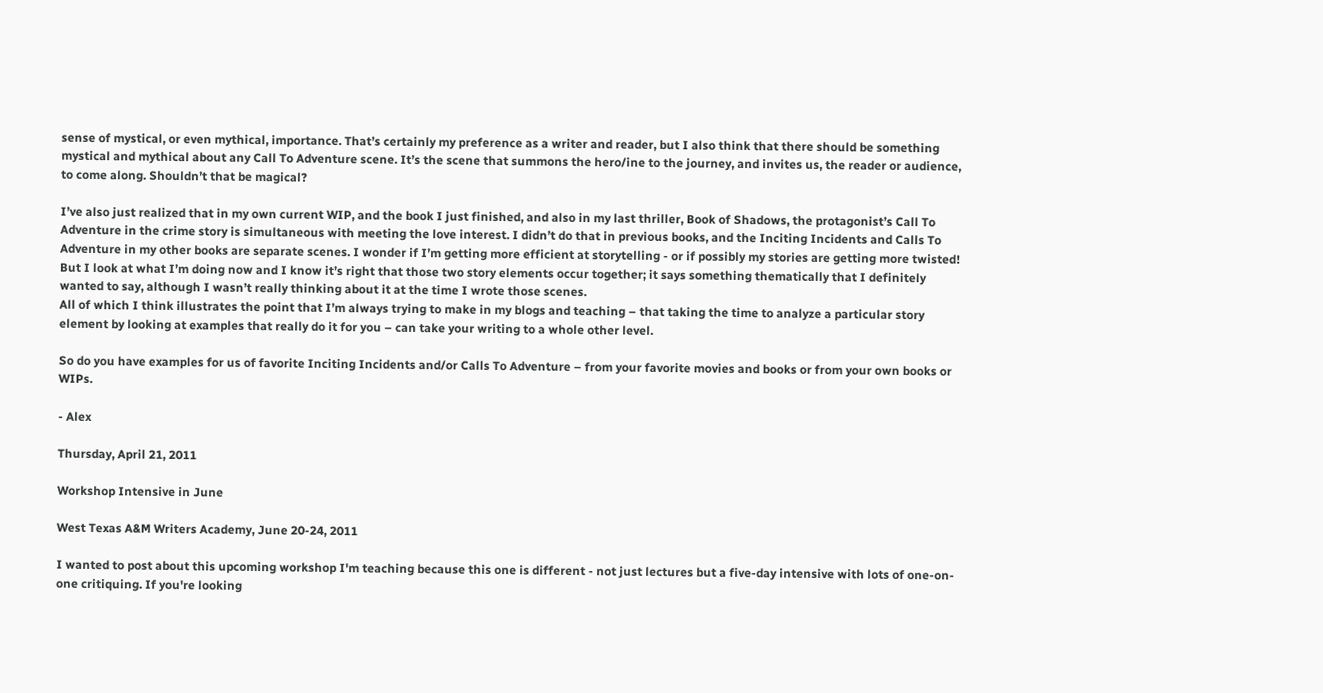sense of mystical, or even mythical, importance. That’s certainly my preference as a writer and reader, but I also think that there should be something mystical and mythical about any Call To Adventure scene. It’s the scene that summons the hero/ine to the journey, and invites us, the reader or audience, to come along. Shouldn’t that be magical?

I’ve also just realized that in my own current WIP, and the book I just finished, and also in my last thriller, Book of Shadows, the protagonist’s Call To Adventure in the crime story is simultaneous with meeting the love interest. I didn’t do that in previous books, and the Inciting Incidents and Calls To Adventure in my other books are separate scenes. I wonder if I’m getting more efficient at storytelling - or if possibly my stories are getting more twisted! But I look at what I’m doing now and I know it’s right that those two story elements occur together; it says something thematically that I definitely wanted to say, although I wasn’t really thinking about it at the time I wrote those scenes.
All of which I think illustrates the point that I’m always trying to make in my blogs and teaching – that taking the time to analyze a particular story element by looking at examples that really do it for you – can take your writing to a whole other level.

So do you have examples for us of favorite Inciting Incidents and/or Calls To Adventure – from your favorite movies and books or from your own books or WIPs.

- Alex

Thursday, April 21, 2011

Workshop Intensive in June

West Texas A&M Writers Academy, June 20-24, 2011

I wanted to post about this upcoming workshop I'm teaching because this one is different - not just lectures but a five-day intensive with lots of one-on-one critiquing. If you're looking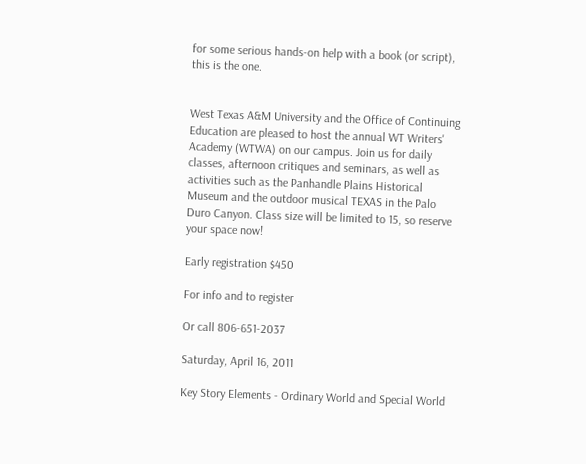for some serious hands-on help with a book (or script), this is the one.


West Texas A&M University and the Office of Continuing Education are pleased to host the annual WT Writers' Academy (WTWA) on our campus. Join us for daily classes, afternoon critiques and seminars, as well as activities such as the Panhandle Plains Historical Museum and the outdoor musical TEXAS in the Palo Duro Canyon. Class size will be limited to 15, so reserve your space now!

Early registration $450

For info and to register

Or call 806-651-2037

Saturday, April 16, 2011

Key Story Elements - Ordinary World and Special World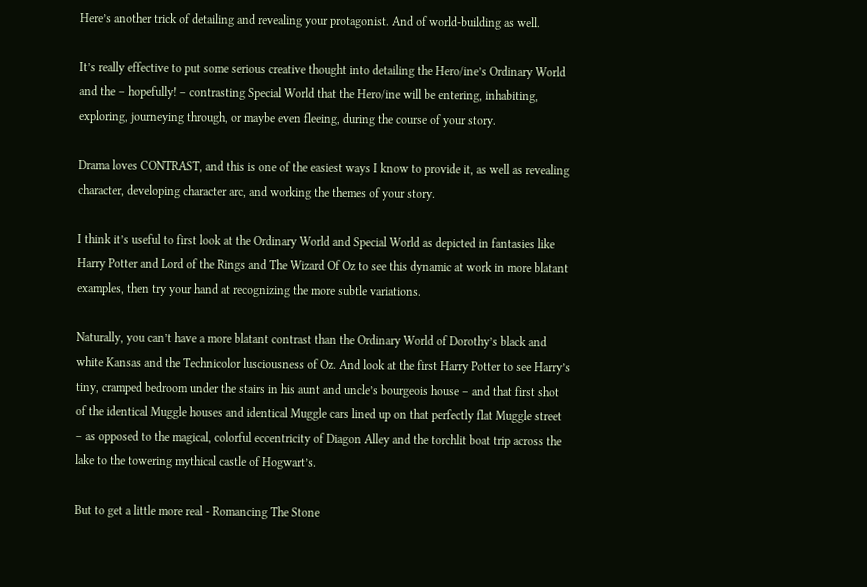Here’s another trick of detailing and revealing your protagonist. And of world-building as well.

It’s really effective to put some serious creative thought into detailing the Hero/ine’s Ordinary World and the – hopefully! – contrasting Special World that the Hero/ine will be entering, inhabiting, exploring, journeying through, or maybe even fleeing, during the course of your story.

Drama loves CONTRAST, and this is one of the easiest ways I know to provide it, as well as revealing character, developing character arc, and working the themes of your story.

I think it’s useful to first look at the Ordinary World and Special World as depicted in fantasies like Harry Potter and Lord of the Rings and The Wizard Of Oz to see this dynamic at work in more blatant examples, then try your hand at recognizing the more subtle variations.

Naturally, you can’t have a more blatant contrast than the Ordinary World of Dorothy’s black and white Kansas and the Technicolor lusciousness of Oz. And look at the first Harry Potter to see Harry’s tiny, cramped bedroom under the stairs in his aunt and uncle’s bourgeois house – and that first shot of the identical Muggle houses and identical Muggle cars lined up on that perfectly flat Muggle street – as opposed to the magical, colorful eccentricity of Diagon Alley and the torchlit boat trip across the lake to the towering mythical castle of Hogwart’s.

But to get a little more real - Romancing The Stone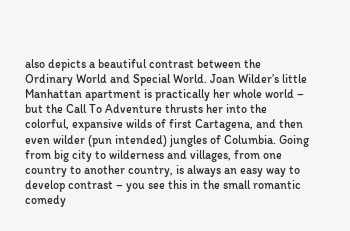also depicts a beautiful contrast between the Ordinary World and Special World. Joan Wilder’s little Manhattan apartment is practically her whole world – but the Call To Adventure thrusts her into the colorful, expansive wilds of first Cartagena, and then even wilder (pun intended) jungles of Columbia. Going from big city to wilderness and villages, from one country to another country, is always an easy way to develop contrast – you see this in the small romantic comedy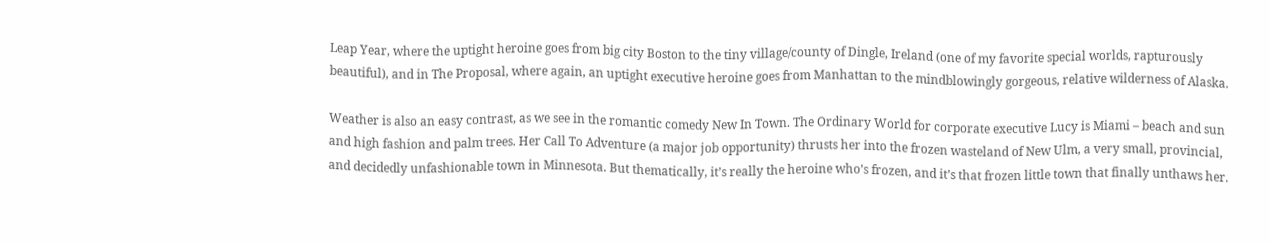Leap Year, where the uptight heroine goes from big city Boston to the tiny village/county of Dingle, Ireland (one of my favorite special worlds, rapturously beautiful), and in The Proposal, where again, an uptight executive heroine goes from Manhattan to the mindblowingly gorgeous, relative wilderness of Alaska.

Weather is also an easy contrast, as we see in the romantic comedy New In Town. The Ordinary World for corporate executive Lucy is Miami – beach and sun and high fashion and palm trees. Her Call To Adventure (a major job opportunity) thrusts her into the frozen wasteland of New Ulm, a very small, provincial, and decidedly unfashionable town in Minnesota. But thematically, it’s really the heroine who’s frozen, and it’s that frozen little town that finally unthaws her.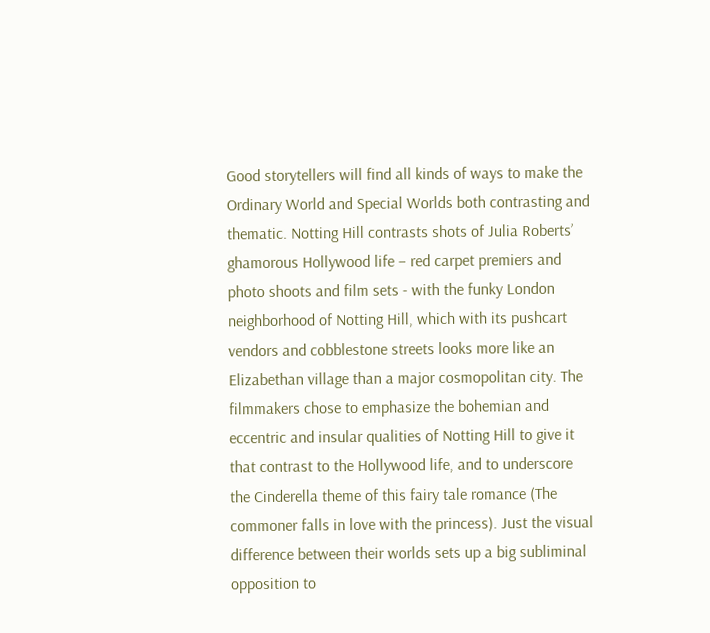Good storytellers will find all kinds of ways to make the Ordinary World and Special Worlds both contrasting and thematic. Notting Hill contrasts shots of Julia Roberts’ ghamorous Hollywood life – red carpet premiers and photo shoots and film sets - with the funky London neighborhood of Notting Hill, which with its pushcart vendors and cobblestone streets looks more like an Elizabethan village than a major cosmopolitan city. The filmmakers chose to emphasize the bohemian and eccentric and insular qualities of Notting Hill to give it that contrast to the Hollywood life, and to underscore the Cinderella theme of this fairy tale romance (The commoner falls in love with the princess). Just the visual difference between their worlds sets up a big subliminal opposition to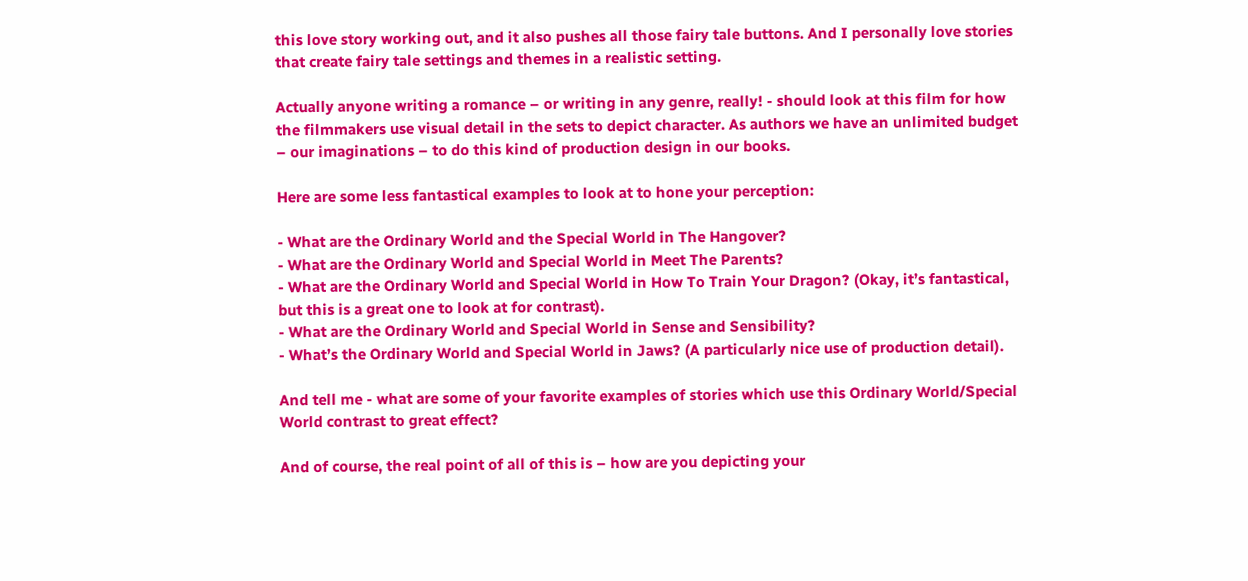this love story working out, and it also pushes all those fairy tale buttons. And I personally love stories that create fairy tale settings and themes in a realistic setting.

Actually anyone writing a romance – or writing in any genre, really! - should look at this film for how the filmmakers use visual detail in the sets to depict character. As authors we have an unlimited budget – our imaginations – to do this kind of production design in our books.

Here are some less fantastical examples to look at to hone your perception:

- What are the Ordinary World and the Special World in The Hangover?
- What are the Ordinary World and Special World in Meet The Parents?
- What are the Ordinary World and Special World in How To Train Your Dragon? (Okay, it’s fantastical, but this is a great one to look at for contrast).
- What are the Ordinary World and Special World in Sense and Sensibility?
- What’s the Ordinary World and Special World in Jaws? (A particularly nice use of production detail).

And tell me - what are some of your favorite examples of stories which use this Ordinary World/Special World contrast to great effect?

And of course, the real point of all of this is – how are you depicting your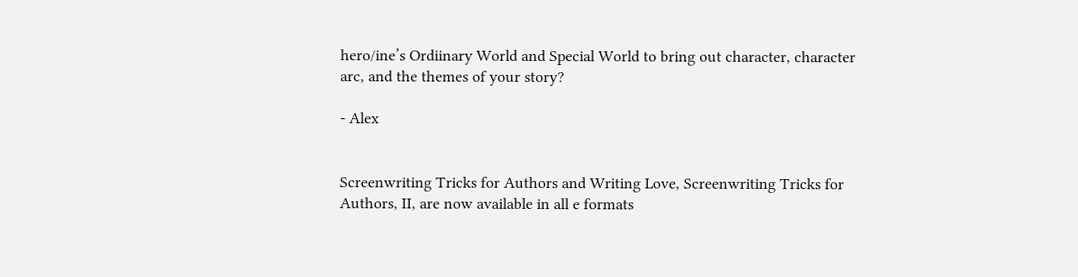hero/ine’s Ordiinary World and Special World to bring out character, character arc, and the themes of your story?

- Alex


Screenwriting Tricks for Authors and Writing Love, Screenwriting Tricks for Authors, II, are now available in all e formats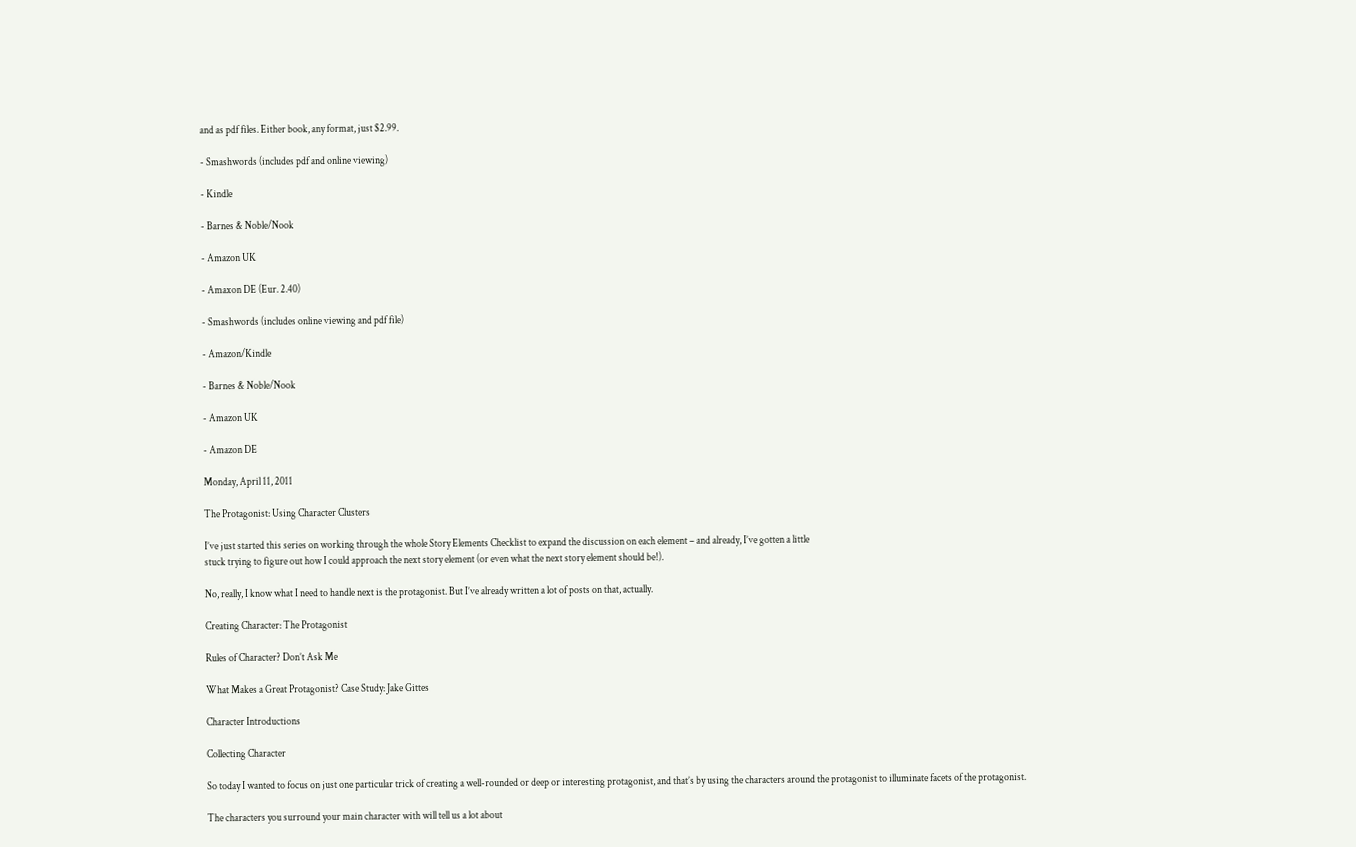and as pdf files. Either book, any format, just $2.99.

- Smashwords (includes pdf and online viewing)

- Kindle

- Barnes & Noble/Nook

- Amazon UK

- Amaxon DE (Eur. 2.40)

- Smashwords (includes online viewing and pdf file)

- Amazon/Kindle

- Barnes & Noble/Nook

- Amazon UK

- Amazon DE

Monday, April 11, 2011

The Protagonist: Using Character Clusters

I’ve just started this series on working through the whole Story Elements Checklist to expand the discussion on each element – and already, I’ve gotten a little
stuck trying to figure out how I could approach the next story element (or even what the next story element should be!).

No, really, I know what I need to handle next is the protagonist. But I’ve already written a lot of posts on that, actually.

Creating Character: The Protagonist

Rules of Character? Don’t Ask Me

What Makes a Great Protagonist? Case Study: Jake Gittes

Character Introductions

Collecting Character

So today I wanted to focus on just one particular trick of creating a well-rounded or deep or interesting protagonist, and that’s by using the characters around the protagonist to illuminate facets of the protagonist.

The characters you surround your main character with will tell us a lot about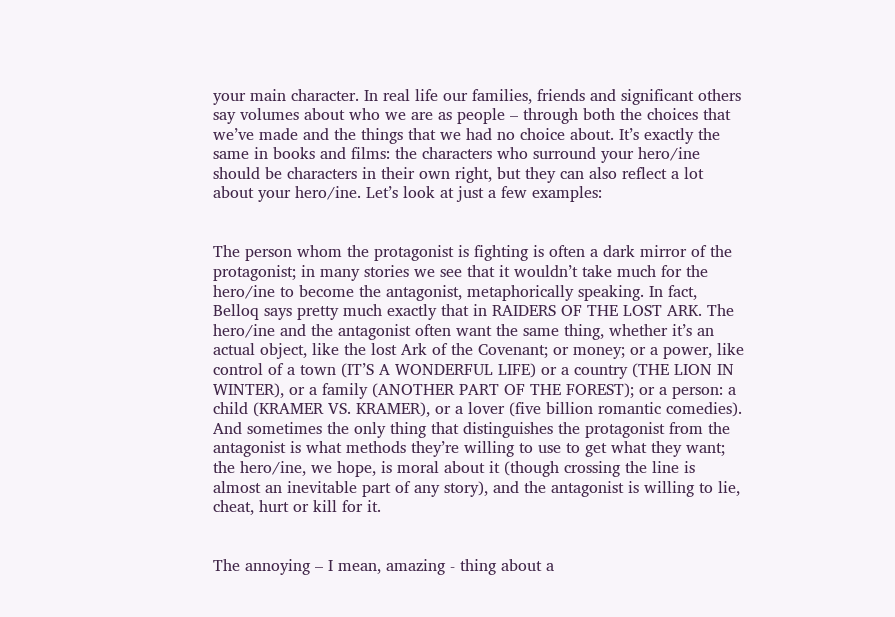your main character. In real life our families, friends and significant others say volumes about who we are as people – through both the choices that we’ve made and the things that we had no choice about. It’s exactly the same in books and films: the characters who surround your hero/ine should be characters in their own right, but they can also reflect a lot about your hero/ine. Let’s look at just a few examples:


The person whom the protagonist is fighting is often a dark mirror of the protagonist; in many stories we see that it wouldn’t take much for the hero/ine to become the antagonist, metaphorically speaking. In fact, Belloq says pretty much exactly that in RAIDERS OF THE LOST ARK. The hero/ine and the antagonist often want the same thing, whether it’s an actual object, like the lost Ark of the Covenant; or money; or a power, like control of a town (IT’S A WONDERFUL LIFE) or a country (THE LION IN WINTER), or a family (ANOTHER PART OF THE FOREST); or a person: a child (KRAMER VS. KRAMER), or a lover (five billion romantic comedies). And sometimes the only thing that distinguishes the protagonist from the antagonist is what methods they’re willing to use to get what they want; the hero/ine, we hope, is moral about it (though crossing the line is almost an inevitable part of any story), and the antagonist is willing to lie, cheat, hurt or kill for it.


The annoying – I mean, amazing - thing about a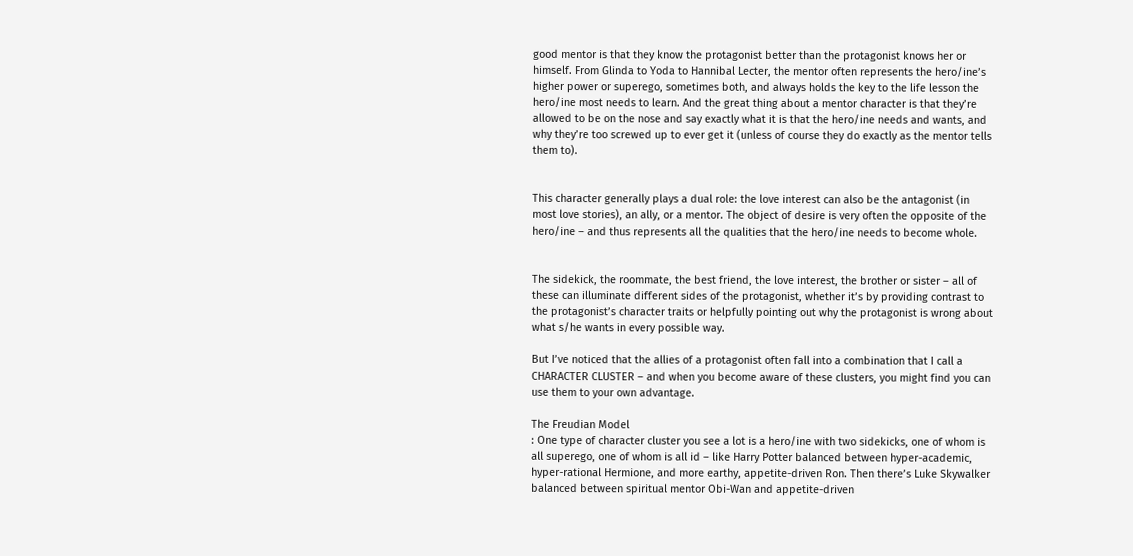good mentor is that they know the protagonist better than the protagonist knows her or himself. From Glinda to Yoda to Hannibal Lecter, the mentor often represents the hero/ine’s higher power or superego, sometimes both, and always holds the key to the life lesson the hero/ine most needs to learn. And the great thing about a mentor character is that they’re allowed to be on the nose and say exactly what it is that the hero/ine needs and wants, and why they’re too screwed up to ever get it (unless of course they do exactly as the mentor tells them to).


This character generally plays a dual role: the love interest can also be the antagonist (in most love stories), an ally, or a mentor. The object of desire is very often the opposite of the hero/ine – and thus represents all the qualities that the hero/ine needs to become whole.


The sidekick, the roommate, the best friend, the love interest, the brother or sister – all of these can illuminate different sides of the protagonist, whether it’s by providing contrast to the protagonist’s character traits or helpfully pointing out why the protagonist is wrong about what s/he wants in every possible way.

But I’ve noticed that the allies of a protagonist often fall into a combination that I call a CHARACTER CLUSTER – and when you become aware of these clusters, you might find you can use them to your own advantage.

The Freudian Model
: One type of character cluster you see a lot is a hero/ine with two sidekicks, one of whom is all superego, one of whom is all id – like Harry Potter balanced between hyper-academic, hyper-rational Hermione, and more earthy, appetite-driven Ron. Then there’s Luke Skywalker balanced between spiritual mentor Obi-Wan and appetite-driven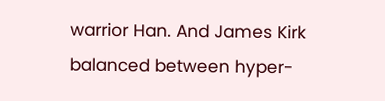warrior Han. And James Kirk balanced between hyper-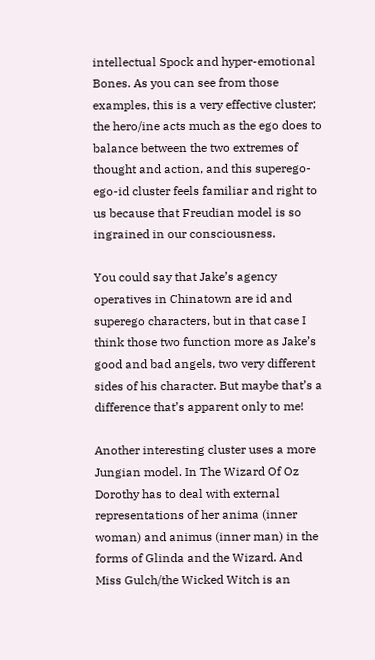intellectual Spock and hyper-emotional Bones. As you can see from those examples, this is a very effective cluster; the hero/ine acts much as the ego does to balance between the two extremes of thought and action, and this superego-ego-id cluster feels familiar and right to us because that Freudian model is so ingrained in our consciousness.

You could say that Jake’s agency operatives in Chinatown are id and superego characters, but in that case I think those two function more as Jake’s good and bad angels, two very different sides of his character. But maybe that’s a difference that’s apparent only to me!

Another interesting cluster uses a more Jungian model. In The Wizard Of Oz Dorothy has to deal with external representations of her anima (inner woman) and animus (inner man) in the forms of Glinda and the Wizard. And Miss Gulch/the Wicked Witch is an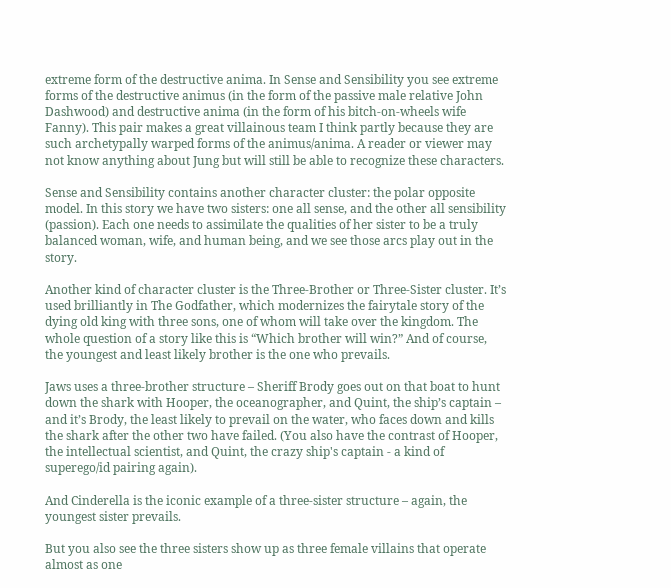extreme form of the destructive anima. In Sense and Sensibility you see extreme forms of the destructive animus (in the form of the passive male relative John Dashwood) and destructive anima (in the form of his bitch-on-wheels wife Fanny). This pair makes a great villainous team I think partly because they are such archetypally warped forms of the animus/anima. A reader or viewer may not know anything about Jung but will still be able to recognize these characters.

Sense and Sensibility contains another character cluster: the polar opposite model. In this story we have two sisters: one all sense, and the other all sensibility (passion). Each one needs to assimilate the qualities of her sister to be a truly balanced woman, wife, and human being, and we see those arcs play out in the story.

Another kind of character cluster is the Three-Brother or Three-Sister cluster. It’s used brilliantly in The Godfather, which modernizes the fairytale story of the dying old king with three sons, one of whom will take over the kingdom. The whole question of a story like this is “Which brother will win?” And of course, the youngest and least likely brother is the one who prevails.

Jaws uses a three-brother structure – Sheriff Brody goes out on that boat to hunt down the shark with Hooper, the oceanographer, and Quint, the ship’s captain – and it’s Brody, the least likely to prevail on the water, who faces down and kills the shark after the other two have failed. (You also have the contrast of Hooper, the intellectual scientist, and Quint, the crazy ship's captain - a kind of superego/id pairing again).

And Cinderella is the iconic example of a three-sister structure – again, the youngest sister prevails.

But you also see the three sisters show up as three female villains that operate almost as one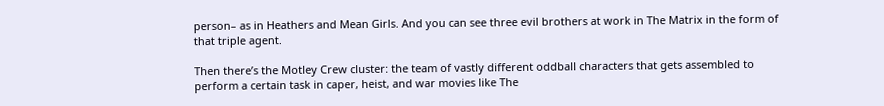person– as in Heathers and Mean Girls. And you can see three evil brothers at work in The Matrix in the form of that triple agent.

Then there’s the Motley Crew cluster: the team of vastly different oddball characters that gets assembled to perform a certain task in caper, heist, and war movies like The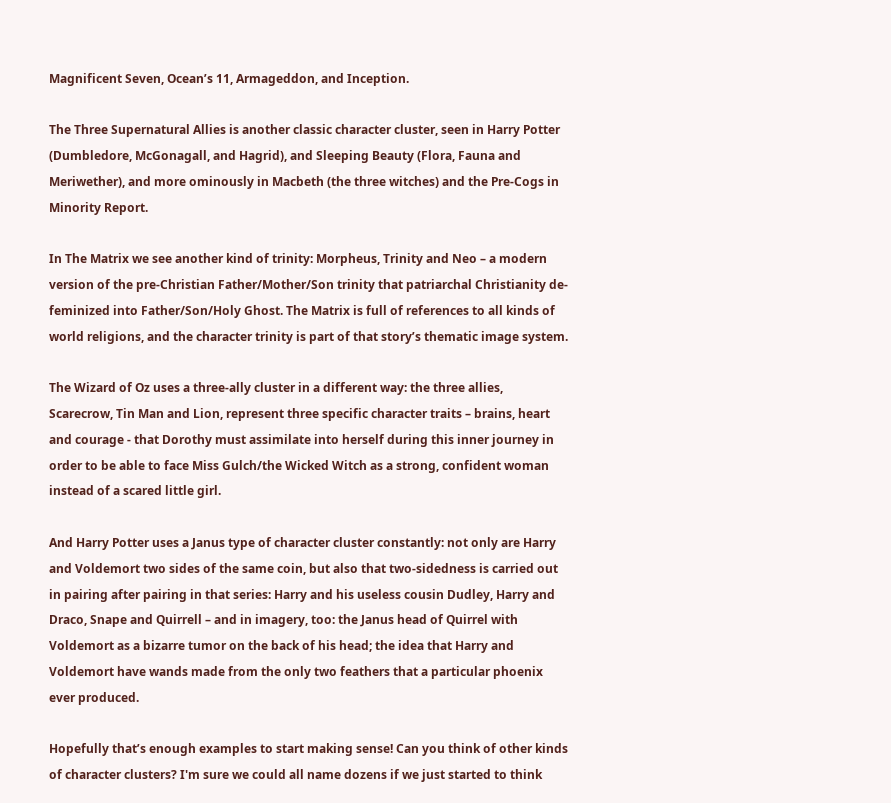Magnificent Seven, Ocean’s 11, Armageddon, and Inception.

The Three Supernatural Allies is another classic character cluster, seen in Harry Potter (Dumbledore, McGonagall, and Hagrid), and Sleeping Beauty (Flora, Fauna and Meriwether), and more ominously in Macbeth (the three witches) and the Pre-Cogs in Minority Report.

In The Matrix we see another kind of trinity: Morpheus, Trinity and Neo – a modern version of the pre-Christian Father/Mother/Son trinity that patriarchal Christianity de-feminized into Father/Son/Holy Ghost. The Matrix is full of references to all kinds of world religions, and the character trinity is part of that story’s thematic image system.

The Wizard of Oz uses a three-ally cluster in a different way: the three allies, Scarecrow, Tin Man and Lion, represent three specific character traits – brains, heart and courage - that Dorothy must assimilate into herself during this inner journey in order to be able to face Miss Gulch/the Wicked Witch as a strong, confident woman instead of a scared little girl.

And Harry Potter uses a Janus type of character cluster constantly: not only are Harry and Voldemort two sides of the same coin, but also that two-sidedness is carried out in pairing after pairing in that series: Harry and his useless cousin Dudley, Harry and Draco, Snape and Quirrell – and in imagery, too: the Janus head of Quirrel with Voldemort as a bizarre tumor on the back of his head; the idea that Harry and Voldemort have wands made from the only two feathers that a particular phoenix ever produced.

Hopefully that’s enough examples to start making sense! Can you think of other kinds of character clusters? I'm sure we could all name dozens if we just started to think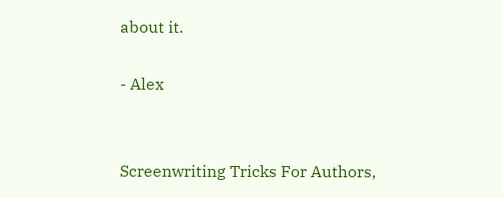about it.

- Alex


Screenwriting Tricks For Authors,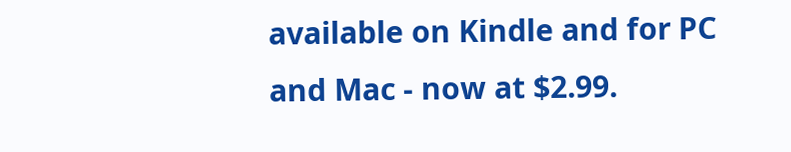available on Kindle and for PC and Mac - now at $2.99.